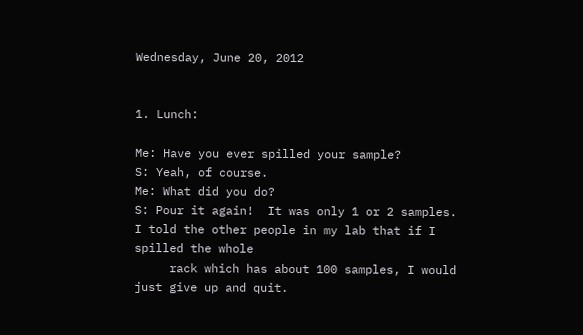Wednesday, June 20, 2012


1. Lunch:

Me: Have you ever spilled your sample?
S: Yeah, of course.
Me: What did you do?
S: Pour it again!  It was only 1 or 2 samples.  I told the other people in my lab that if I spilled the whole
     rack which has about 100 samples, I would just give up and quit.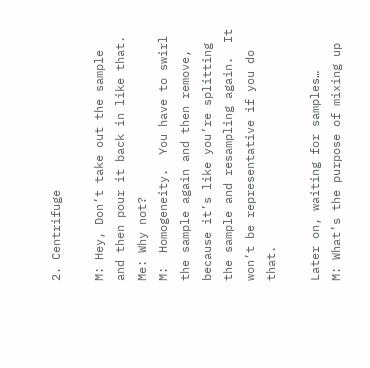2. Centrifuge

M: Hey, Don’t take out the sample and then pour it back in like that.
Me: Why not?
M:  Homogeneity.  You have to swirl the sample again and then remove, because it’s like you’re splitting the sample and resampling again.  It won’t be representative if you do that.

Later on, waiting for samples…
M: What’s the purpose of mixing up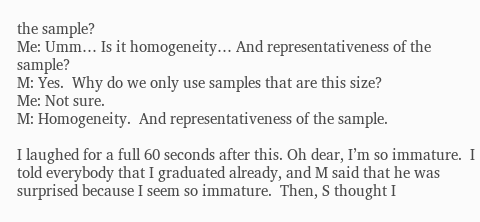the sample?
Me: Umm… Is it homogeneity… And representativeness of the sample?
M: Yes.  Why do we only use samples that are this size?
Me: Not sure.
M: Homogeneity.  And representativeness of the sample.

I laughed for a full 60 seconds after this. Oh dear, I’m so immature.  I told everybody that I graduated already, and M said that he was surprised because I seem so immature.  Then, S thought I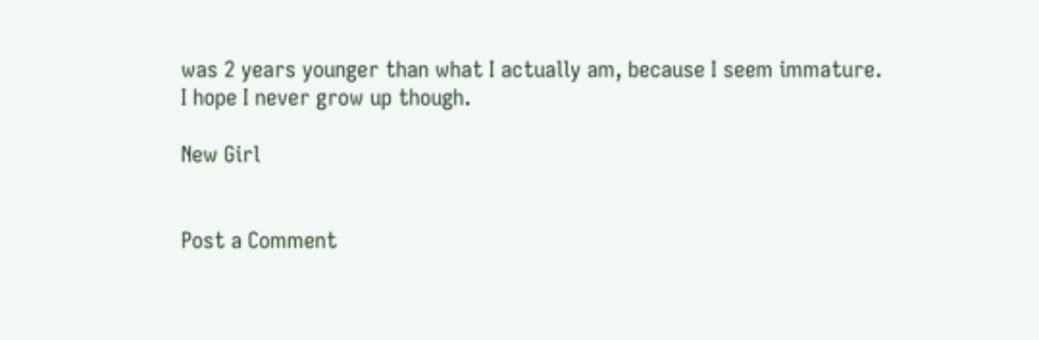was 2 years younger than what I actually am, because I seem immature.  I hope I never grow up though.

New Girl


Post a Comment